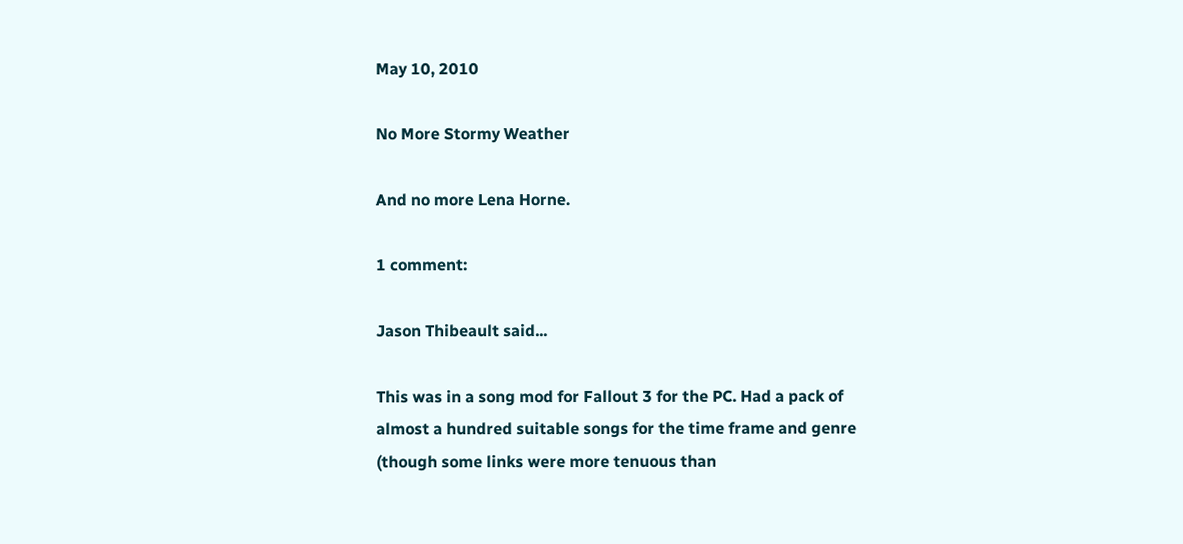May 10, 2010

No More Stormy Weather

And no more Lena Horne.

1 comment:

Jason Thibeault said...

This was in a song mod for Fallout 3 for the PC. Had a pack of almost a hundred suitable songs for the time frame and genre (though some links were more tenuous than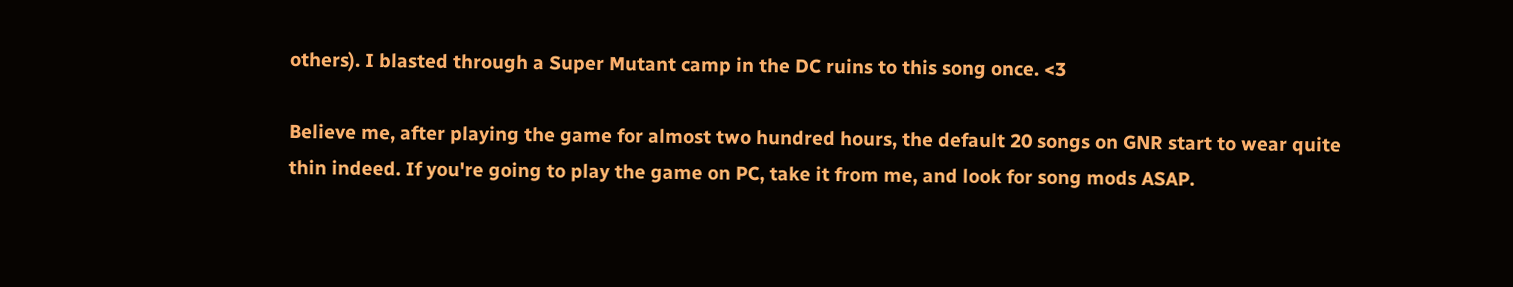others). I blasted through a Super Mutant camp in the DC ruins to this song once. <3

Believe me, after playing the game for almost two hundred hours, the default 20 songs on GNR start to wear quite thin indeed. If you're going to play the game on PC, take it from me, and look for song mods ASAP.